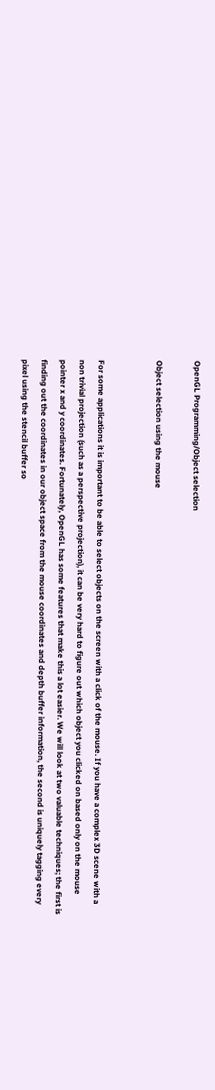OpenGL Programming/Object selection

Object selection using the mouse


For some applications it is important to be able to select objects on the screen with a click of the mouse. If you have a complex 3D scene with a non trivial projection (such as a perspective projection), it can be very hard to figure out which object you clicked on based only on the mouse pointer x and y coordinates. Fortunately, OpenGL has some features that make this a lot easier. We will look at two valuable techniques; the first is finding out the coordinates in our object space from the mouse coordinates and depth buffer information, the second is uniquely tagging every pixel using the stencil buffer so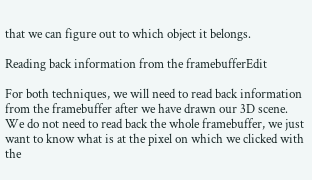that we can figure out to which object it belongs.

Reading back information from the framebufferEdit

For both techniques, we will need to read back information from the framebuffer after we have drawn our 3D scene. We do not need to read back the whole framebuffer, we just want to know what is at the pixel on which we clicked with the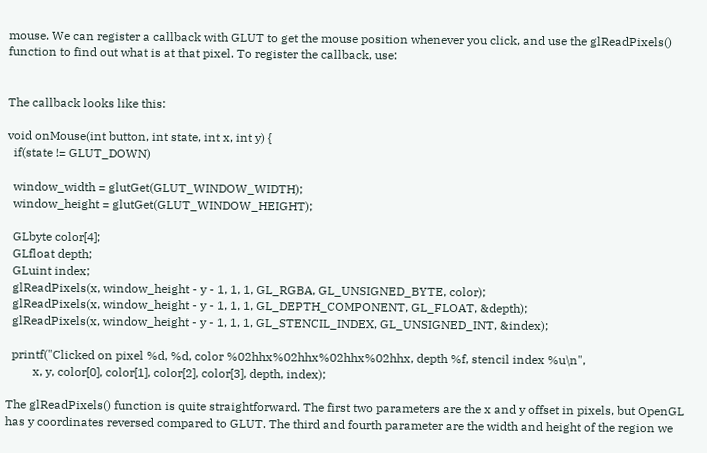mouse. We can register a callback with GLUT to get the mouse position whenever you click, and use the glReadPixels() function to find out what is at that pixel. To register the callback, use:


The callback looks like this:

void onMouse(int button, int state, int x, int y) {
  if(state != GLUT_DOWN)

  window_width = glutGet(GLUT_WINDOW_WIDTH);
  window_height = glutGet(GLUT_WINDOW_HEIGHT);

  GLbyte color[4];
  GLfloat depth;
  GLuint index;
  glReadPixels(x, window_height - y - 1, 1, 1, GL_RGBA, GL_UNSIGNED_BYTE, color);
  glReadPixels(x, window_height - y - 1, 1, 1, GL_DEPTH_COMPONENT, GL_FLOAT, &depth);
  glReadPixels(x, window_height - y - 1, 1, 1, GL_STENCIL_INDEX, GL_UNSIGNED_INT, &index);

  printf("Clicked on pixel %d, %d, color %02hhx%02hhx%02hhx%02hhx, depth %f, stencil index %u\n",
         x, y, color[0], color[1], color[2], color[3], depth, index);

The glReadPixels() function is quite straightforward. The first two parameters are the x and y offset in pixels, but OpenGL has y coordinates reversed compared to GLUT. The third and fourth parameter are the width and height of the region we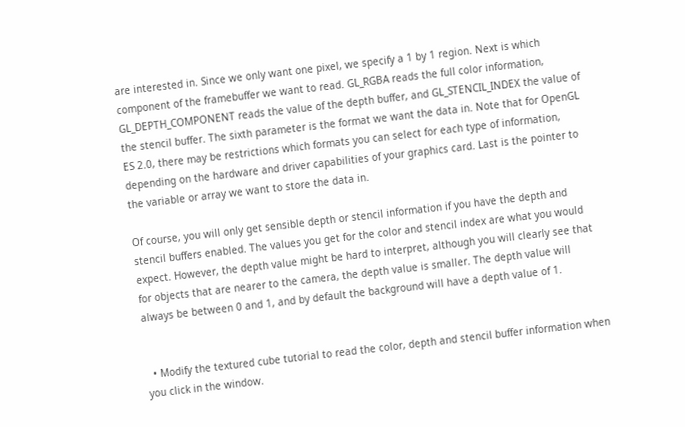are interested in. Since we only want one pixel, we specify a 1 by 1 region. Next is which component of the framebuffer we want to read. GL_RGBA reads the full color information, GL_DEPTH_COMPONENT reads the value of the depth buffer, and GL_STENCIL_INDEX the value of the stencil buffer. The sixth parameter is the format we want the data in. Note that for OpenGL ES 2.0, there may be restrictions which formats you can select for each type of information, depending on the hardware and driver capabilities of your graphics card. Last is the pointer to the variable or array we want to store the data in.

Of course, you will only get sensible depth or stencil information if you have the depth and stencil buffers enabled. The values you get for the color and stencil index are what you would expect. However, the depth value might be hard to interpret, although you will clearly see that for objects that are nearer to the camera, the depth value is smaller. The depth value will always be between 0 and 1, and by default the background will have a depth value of 1.


  • Modify the textured cube tutorial to read the color, depth and stencil buffer information when you click in the window.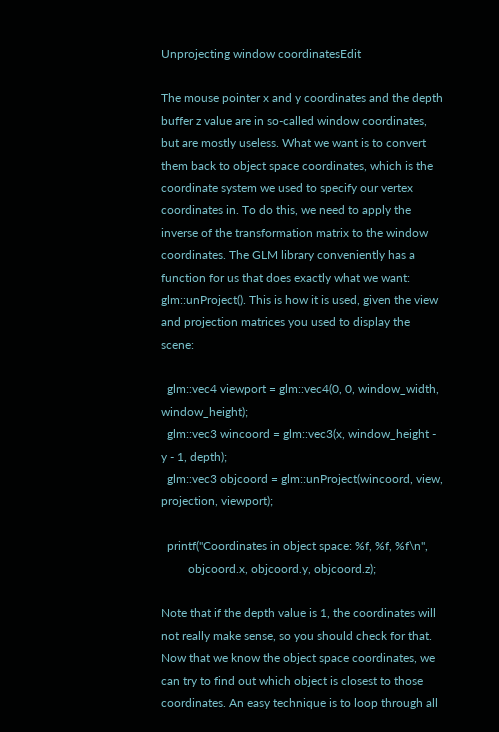Unprojecting window coordinatesEdit

The mouse pointer x and y coordinates and the depth buffer z value are in so-called window coordinates, but are mostly useless. What we want is to convert them back to object space coordinates, which is the coordinate system we used to specify our vertex coordinates in. To do this, we need to apply the inverse of the transformation matrix to the window coordinates. The GLM library conveniently has a function for us that does exactly what we want: glm::unProject(). This is how it is used, given the view and projection matrices you used to display the scene:

  glm::vec4 viewport = glm::vec4(0, 0, window_width, window_height);
  glm::vec3 wincoord = glm::vec3(x, window_height - y - 1, depth);
  glm::vec3 objcoord = glm::unProject(wincoord, view, projection, viewport);

  printf("Coordinates in object space: %f, %f, %f\n",
         objcoord.x, objcoord.y, objcoord.z);

Note that if the depth value is 1, the coordinates will not really make sense, so you should check for that. Now that we know the object space coordinates, we can try to find out which object is closest to those coordinates. An easy technique is to loop through all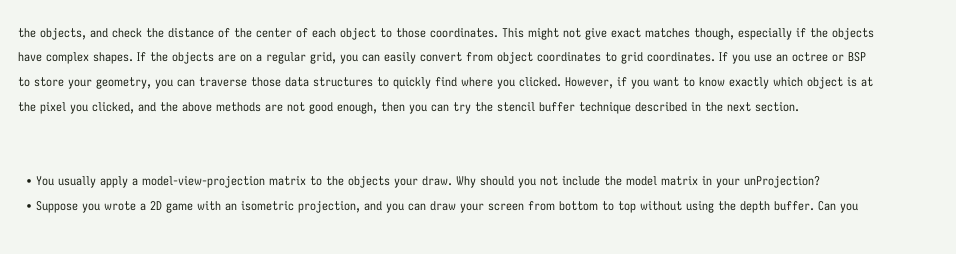the objects, and check the distance of the center of each object to those coordinates. This might not give exact matches though, especially if the objects have complex shapes. If the objects are on a regular grid, you can easily convert from object coordinates to grid coordinates. If you use an octree or BSP to store your geometry, you can traverse those data structures to quickly find where you clicked. However, if you want to know exactly which object is at the pixel you clicked, and the above methods are not good enough, then you can try the stencil buffer technique described in the next section.


  • You usually apply a model-view-projection matrix to the objects your draw. Why should you not include the model matrix in your unProjection?
  • Suppose you wrote a 2D game with an isometric projection, and you can draw your screen from bottom to top without using the depth buffer. Can you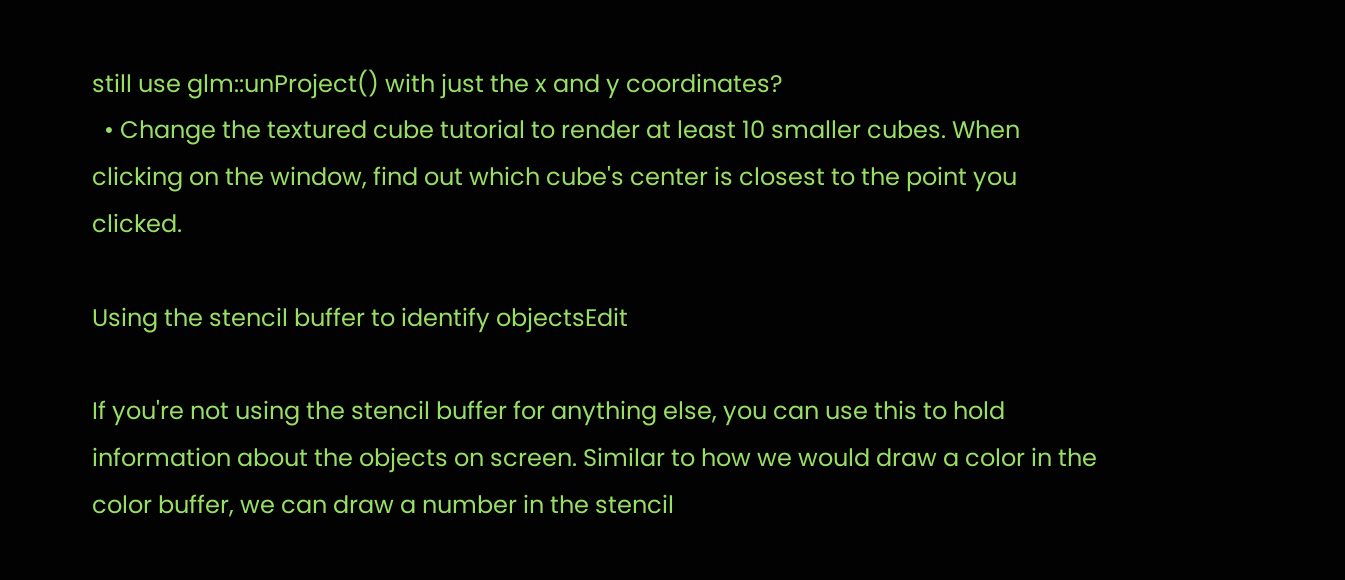still use glm::unProject() with just the x and y coordinates?
  • Change the textured cube tutorial to render at least 10 smaller cubes. When clicking on the window, find out which cube's center is closest to the point you clicked.

Using the stencil buffer to identify objectsEdit

If you're not using the stencil buffer for anything else, you can use this to hold information about the objects on screen. Similar to how we would draw a color in the color buffer, we can draw a number in the stencil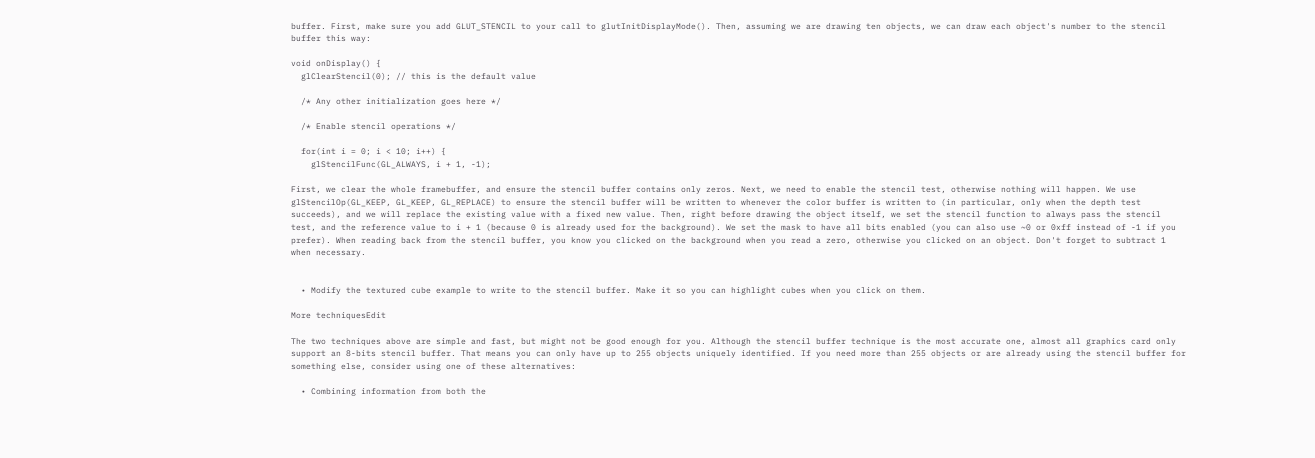buffer. First, make sure you add GLUT_STENCIL to your call to glutInitDisplayMode(). Then, assuming we are drawing ten objects, we can draw each object's number to the stencil buffer this way:

void onDisplay() {
  glClearStencil(0); // this is the default value

  /* Any other initialization goes here */

  /* Enable stencil operations */

  for(int i = 0; i < 10; i++) {
    glStencilFunc(GL_ALWAYS, i + 1, -1);

First, we clear the whole framebuffer, and ensure the stencil buffer contains only zeros. Next, we need to enable the stencil test, otherwise nothing will happen. We use glStencilOp(GL_KEEP, GL_KEEP, GL_REPLACE) to ensure the stencil buffer will be written to whenever the color buffer is written to (in particular, only when the depth test succeeds), and we will replace the existing value with a fixed new value. Then, right before drawing the object itself, we set the stencil function to always pass the stencil test, and the reference value to i + 1 (because 0 is already used for the background). We set the mask to have all bits enabled (you can also use ~0 or 0xff instead of -1 if you prefer). When reading back from the stencil buffer, you know you clicked on the background when you read a zero, otherwise you clicked on an object. Don't forget to subtract 1 when necessary.


  • Modify the textured cube example to write to the stencil buffer. Make it so you can highlight cubes when you click on them.

More techniquesEdit

The two techniques above are simple and fast, but might not be good enough for you. Although the stencil buffer technique is the most accurate one, almost all graphics card only support an 8-bits stencil buffer. That means you can only have up to 255 objects uniquely identified. If you need more than 255 objects or are already using the stencil buffer for something else, consider using one of these alternatives:

  • Combining information from both the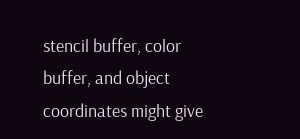stencil buffer, color buffer, and object coordinates might give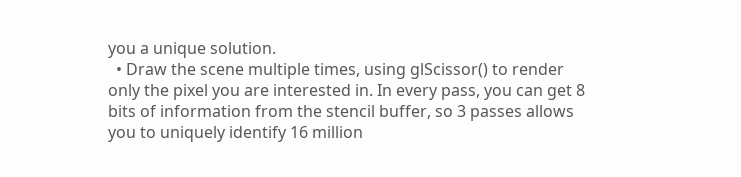you a unique solution.
  • Draw the scene multiple times, using glScissor() to render only the pixel you are interested in. In every pass, you can get 8 bits of information from the stencil buffer, so 3 passes allows you to uniquely identify 16 million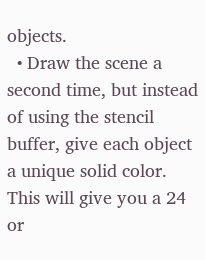objects.
  • Draw the scene a second time, but instead of using the stencil buffer, give each object a unique solid color. This will give you a 24 or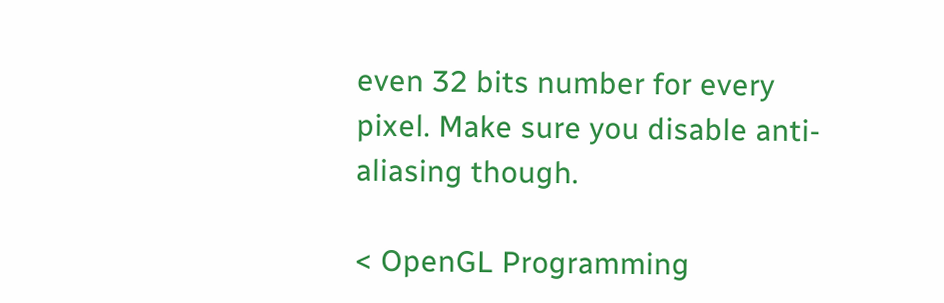even 32 bits number for every pixel. Make sure you disable anti-aliasing though.

< OpenGL Programming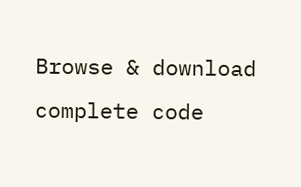Browse & download complete code